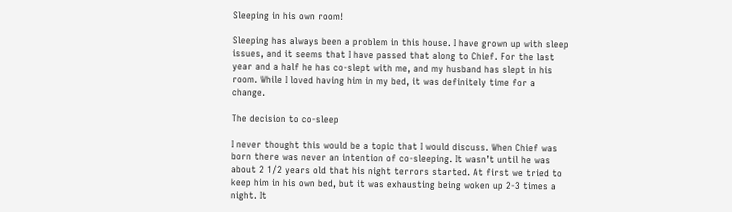Sleeping in his own room!

Sleeping has always been a problem in this house. I have grown up with sleep issues, and it seems that I have passed that along to Chief. For the last year and a half he has co-slept with me, and my husband has slept in his room. While I loved having him in my bed, it was definitely time for a change.

The decision to co-sleep

I never thought this would be a topic that I would discuss. When Chief was born there was never an intention of co-sleeping. It wasn’t until he was about 2 1/2 years old that his night terrors started. At first we tried to keep him in his own bed, but it was exhausting being woken up 2-3 times a night. It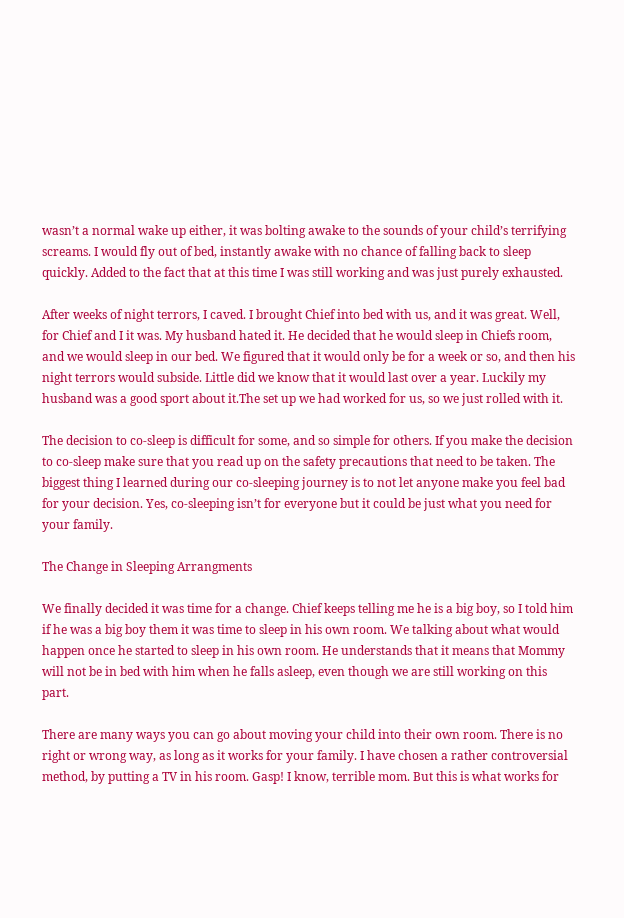wasn’t a normal wake up either, it was bolting awake to the sounds of your child’s terrifying screams. I would fly out of bed, instantly awake with no chance of falling back to sleep quickly. Added to the fact that at this time I was still working and was just purely exhausted.

After weeks of night terrors, I caved. I brought Chief into bed with us, and it was great. Well, for Chief and I it was. My husband hated it. He decided that he would sleep in Chiefs room, and we would sleep in our bed. We figured that it would only be for a week or so, and then his night terrors would subside. Little did we know that it would last over a year. Luckily my husband was a good sport about it.The set up we had worked for us, so we just rolled with it.

The decision to co-sleep is difficult for some, and so simple for others. If you make the decision to co-sleep make sure that you read up on the safety precautions that need to be taken. The biggest thing I learned during our co-sleeping journey is to not let anyone make you feel bad for your decision. Yes, co-sleeping isn’t for everyone but it could be just what you need for your family.

The Change in Sleeping Arrangments

We finally decided it was time for a change. Chief keeps telling me he is a big boy, so I told him if he was a big boy them it was time to sleep in his own room. We talking about what would happen once he started to sleep in his own room. He understands that it means that Mommy will not be in bed with him when he falls asleep, even though we are still working on this part.

There are many ways you can go about moving your child into their own room. There is no right or wrong way, as long as it works for your family. I have chosen a rather controversial method, by putting a TV in his room. Gasp! I know, terrible mom. But this is what works for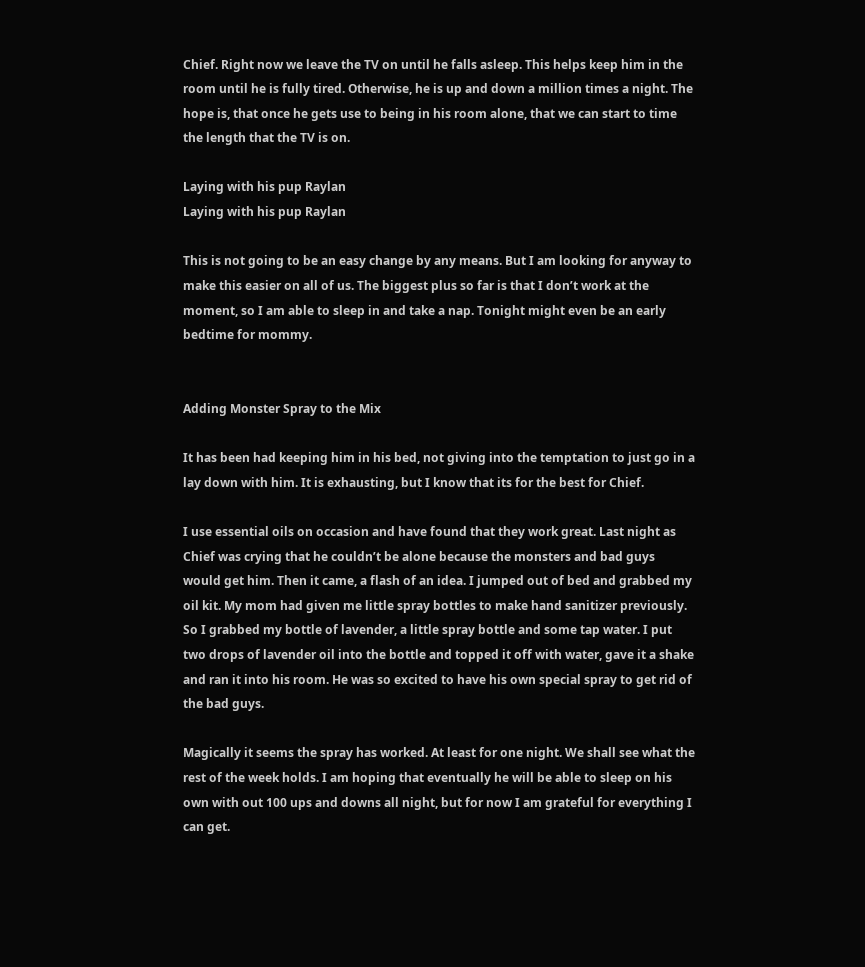Chief. Right now we leave the TV on until he falls asleep. This helps keep him in the room until he is fully tired. Otherwise, he is up and down a million times a night. The hope is, that once he gets use to being in his room alone, that we can start to time the length that the TV is on.

Laying with his pup Raylan
Laying with his pup Raylan

This is not going to be an easy change by any means. But I am looking for anyway to make this easier on all of us. The biggest plus so far is that I don’t work at the moment, so I am able to sleep in and take a nap. Tonight might even be an early bedtime for mommy.


Adding Monster Spray to the Mix

It has been had keeping him in his bed, not giving into the temptation to just go in a lay down with him. It is exhausting, but I know that its for the best for Chief.

I use essential oils on occasion and have found that they work great. Last night as Chief was crying that he couldn’t be alone because the monsters and bad guys would get him. Then it came, a flash of an idea. I jumped out of bed and grabbed my oil kit. My mom had given me little spray bottles to make hand sanitizer previously. So I grabbed my bottle of lavender, a little spray bottle and some tap water. I put two drops of lavender oil into the bottle and topped it off with water, gave it a shake and ran it into his room. He was so excited to have his own special spray to get rid of the bad guys.

Magically it seems the spray has worked. At least for one night. We shall see what the rest of the week holds. I am hoping that eventually he will be able to sleep on his own with out 100 ups and downs all night, but for now I am grateful for everything I can get.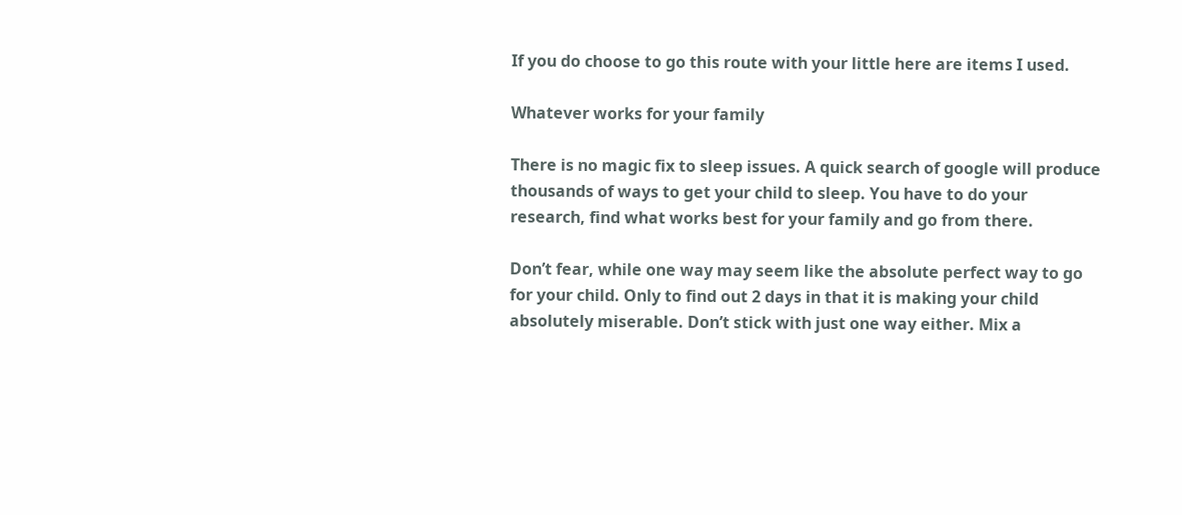If you do choose to go this route with your little here are items I used.

Whatever works for your family

There is no magic fix to sleep issues. A quick search of google will produce thousands of ways to get your child to sleep. You have to do your research, find what works best for your family and go from there.

Don’t fear, while one way may seem like the absolute perfect way to go for your child. Only to find out 2 days in that it is making your child absolutely miserable. Don’t stick with just one way either. Mix a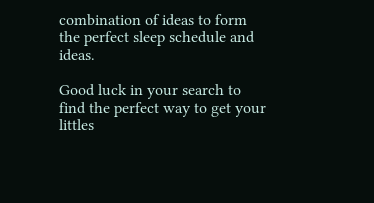combination of ideas to form the perfect sleep schedule and ideas.

Good luck in your search to find the perfect way to get your littles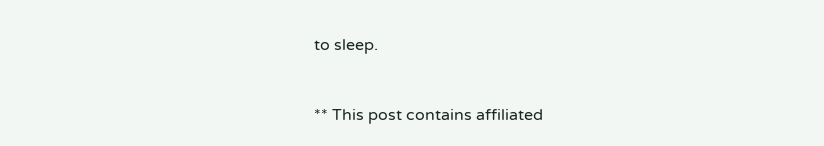to sleep.



** This post contains affiliated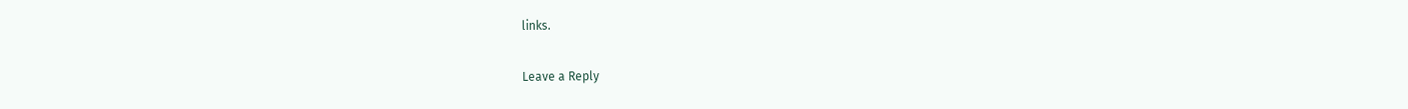links.

Leave a Reply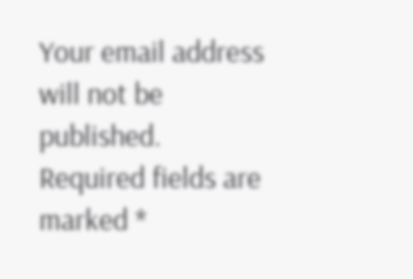Your email address will not be published. Required fields are marked *